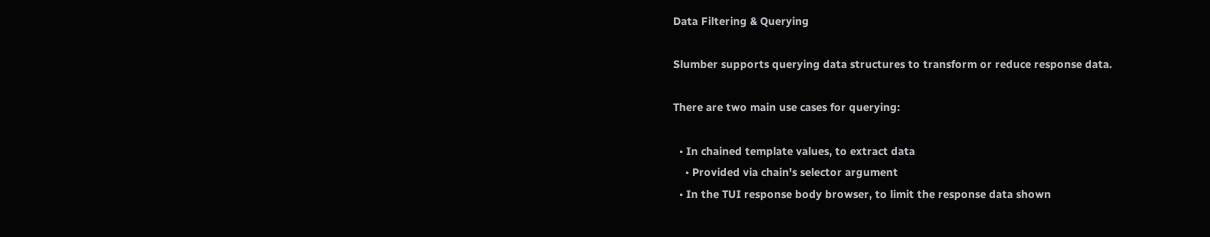Data Filtering & Querying

Slumber supports querying data structures to transform or reduce response data.

There are two main use cases for querying:

  • In chained template values, to extract data
    • Provided via chain's selector argument
  • In the TUI response body browser, to limit the response data shown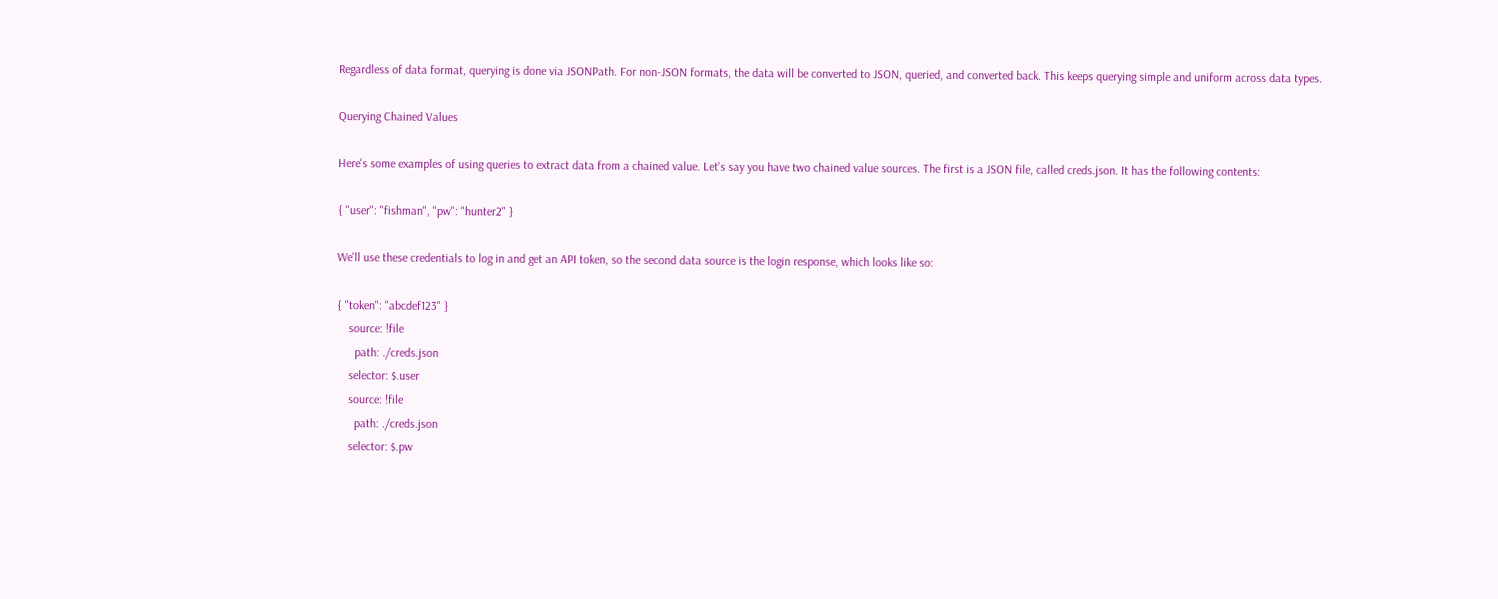Regardless of data format, querying is done via JSONPath. For non-JSON formats, the data will be converted to JSON, queried, and converted back. This keeps querying simple and uniform across data types.

Querying Chained Values

Here's some examples of using queries to extract data from a chained value. Let's say you have two chained value sources. The first is a JSON file, called creds.json. It has the following contents:

{ "user": "fishman", "pw": "hunter2" }

We'll use these credentials to log in and get an API token, so the second data source is the login response, which looks like so:

{ "token": "abcdef123" }
    source: !file
      path: ./creds.json
    selector: $.user
    source: !file
      path: ./creds.json
    selector: $.pw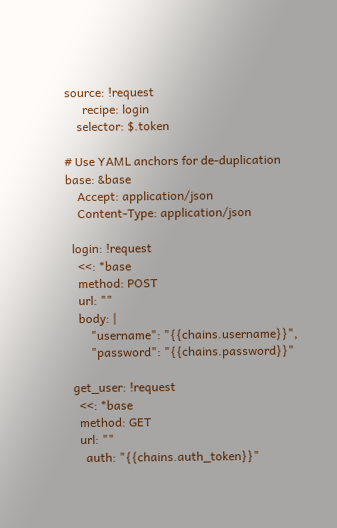source: !request
      recipe: login
    selector: $.token

# Use YAML anchors for de-duplication
base: &base
    Accept: application/json
    Content-Type: application/json

  login: !request
    <<: *base
    method: POST
    url: ""
    body: |
        "username": "{{chains.username}}",
        "password": "{{chains.password}}"

  get_user: !request
    <<: *base
    method: GET
    url: ""
      auth: "{{chains.auth_token}}"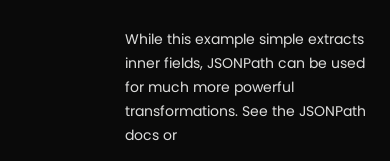While this example simple extracts inner fields, JSONPath can be used for much more powerful transformations. See the JSONPath docs or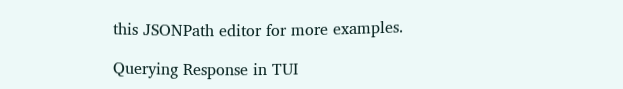this JSONPath editor for more examples.

Querying Response in TUI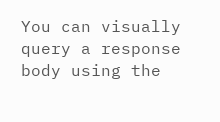You can visually query a response body using the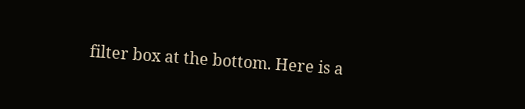filter box at the bottom. Here is a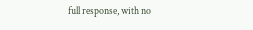full response, with no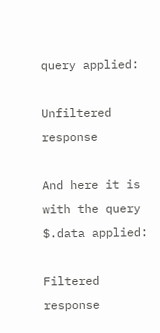query applied:

Unfiltered response

And here it is with the query $.data applied:

Filtered response